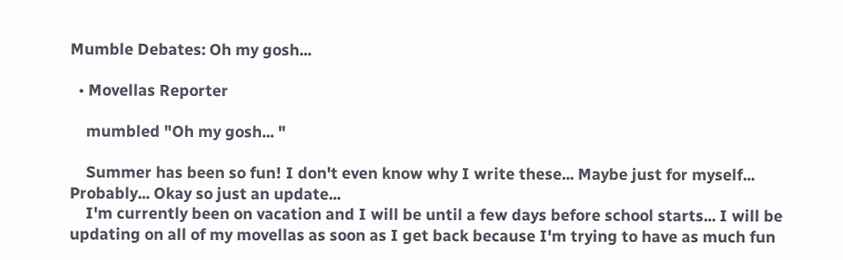Mumble Debates: Oh my gosh...

  • Movellas Reporter

    mumbled "Oh my gosh... "

    Summer has been so fun! I don't even know why I write these... Maybe just for myself... Probably... Okay so just an update...
    I'm currently been on vacation and I will be until a few days before school starts... I will be updating on all of my movellas as soon as I get back because I'm trying to have as much fun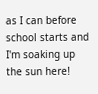as I can before school starts and I'm soaking up the sun here!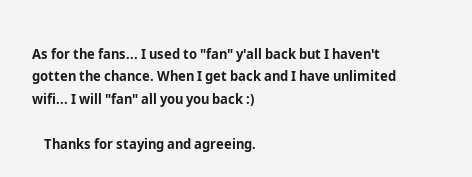As for the fans... I used to "fan" y'all back but I haven't gotten the chance. When I get back and I have unlimited wifi... I will "fan" all you you back :)

    Thanks for staying and agreeing.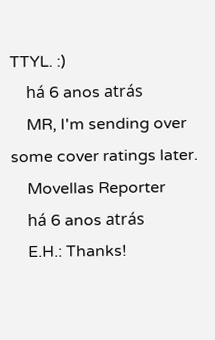TTYL. :)
    há 6 anos atrás
    MR, I'm sending over some cover ratings later.
    Movellas Reporter
    há 6 anos atrás
    E.H.: Thanks!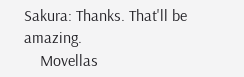Sakura: Thanks. That'll be amazing.
    Movellas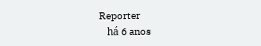Reporter
    há 6 anos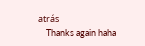atrás
    Thanks again haha